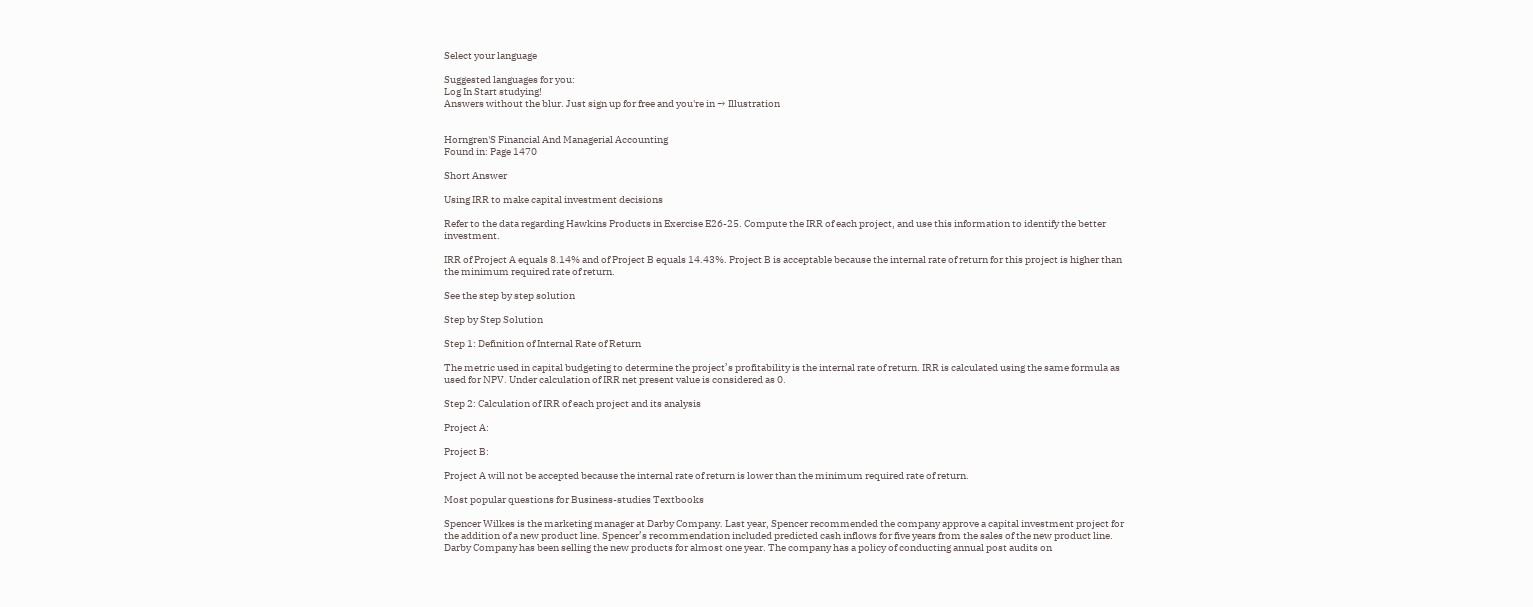Select your language

Suggested languages for you:
Log In Start studying!
Answers without the blur. Just sign up for free and you're in → Illustration


Horngren'S Financial And Managerial Accounting
Found in: Page 1470

Short Answer

Using IRR to make capital investment decisions

Refer to the data regarding Hawkins Products in Exercise E26-25. Compute the IRR of each project, and use this information to identify the better investment.

IRR of Project A equals 8.14% and of Project B equals 14.43%. Project B is acceptable because the internal rate of return for this project is higher than the minimum required rate of return.

See the step by step solution

Step by Step Solution

Step 1: Definition of Internal Rate of Return

The metric used in capital budgeting to determine the project’s profitability is the internal rate of return. IRR is calculated using the same formula as used for NPV. Under calculation of IRR net present value is considered as 0.

Step 2: Calculation of IRR of each project and its analysis

Project A:

Project B:

Project A will not be accepted because the internal rate of return is lower than the minimum required rate of return.

Most popular questions for Business-studies Textbooks

Spencer Wilkes is the marketing manager at Darby Company. Last year, Spencer recommended the company approve a capital investment project for the addition of a new product line. Spencer’s recommendation included predicted cash inflows for five years from the sales of the new product line. Darby Company has been selling the new products for almost one year. The company has a policy of conducting annual post audits on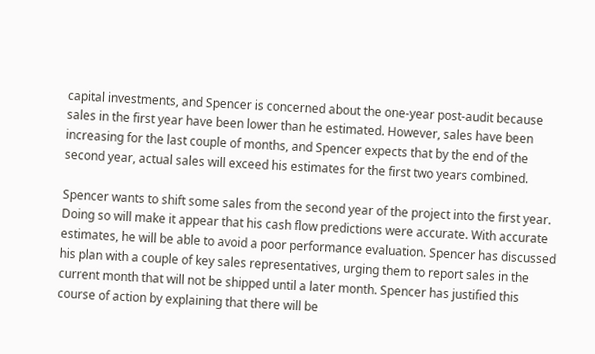capital investments, and Spencer is concerned about the one-year post-audit because sales in the first year have been lower than he estimated. However, sales have been increasing for the last couple of months, and Spencer expects that by the end of the second year, actual sales will exceed his estimates for the first two years combined.

Spencer wants to shift some sales from the second year of the project into the first year. Doing so will make it appear that his cash flow predictions were accurate. With accurate estimates, he will be able to avoid a poor performance evaluation. Spencer has discussed his plan with a couple of key sales representatives, urging them to report sales in the current month that will not be shipped until a later month. Spencer has justified this course of action by explaining that there will be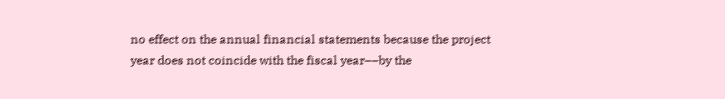no effect on the annual financial statements because the project year does not coincide with the fiscal year––by the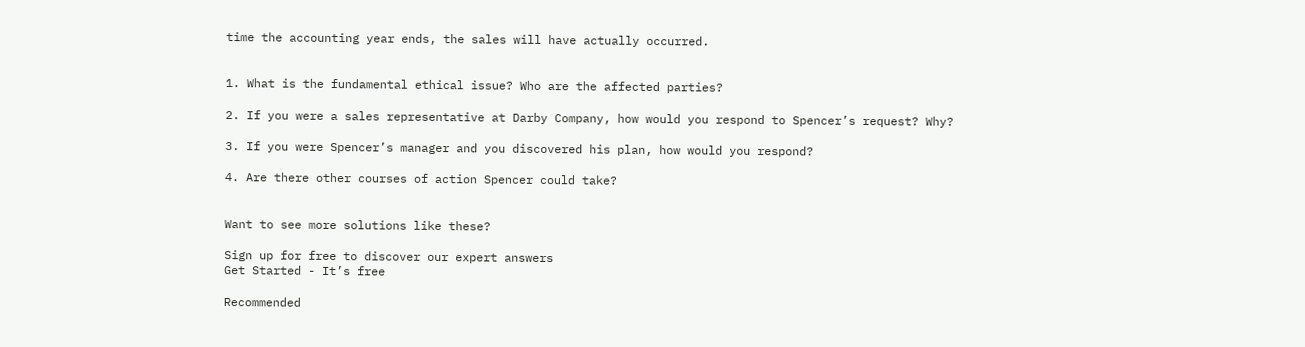time the accounting year ends, the sales will have actually occurred.


1. What is the fundamental ethical issue? Who are the affected parties?

2. If you were a sales representative at Darby Company, how would you respond to Spencer’s request? Why?

3. If you were Spencer’s manager and you discovered his plan, how would you respond?

4. Are there other courses of action Spencer could take?


Want to see more solutions like these?

Sign up for free to discover our expert answers
Get Started - It’s free

Recommended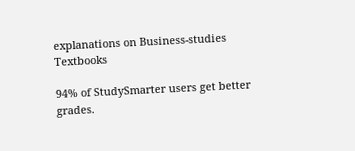explanations on Business-studies Textbooks

94% of StudySmarter users get better grades.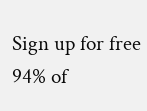Sign up for free
94% of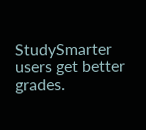StudySmarter users get better grades.